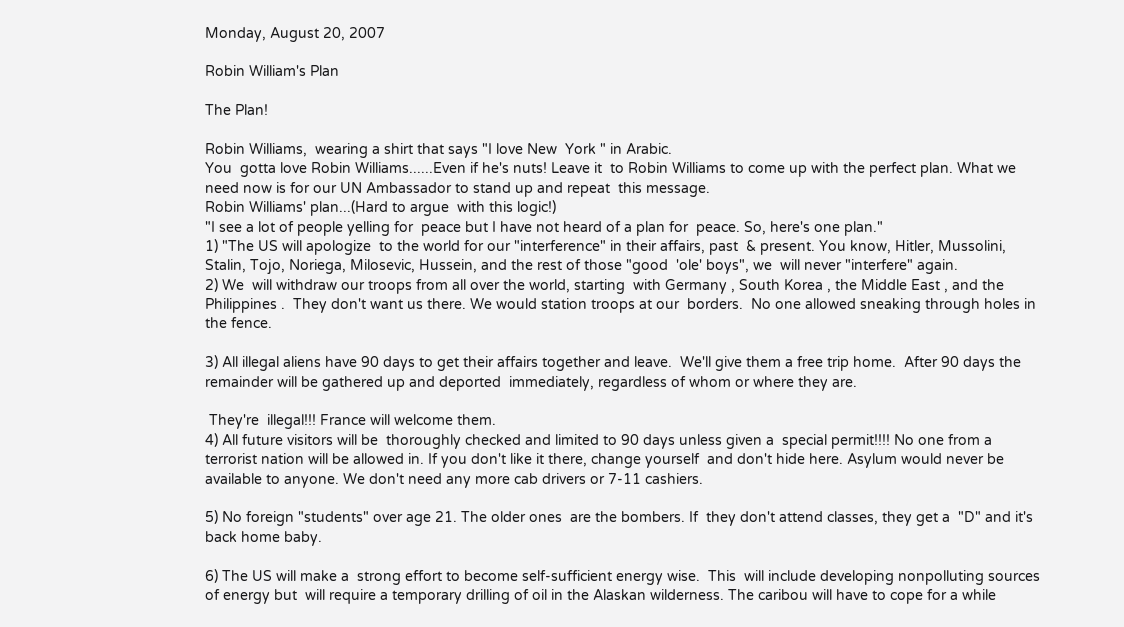Monday, August 20, 2007

Robin William's Plan

The Plan!

Robin Williams,  wearing a shirt that says "I love New  York " in Arabic.
You  gotta love Robin Williams......Even if he's nuts! Leave it  to Robin Williams to come up with the perfect plan. What we  need now is for our UN Ambassador to stand up and repeat  this message.
Robin Williams' plan...(Hard to argue  with this logic!)
"I see a lot of people yelling for  peace but I have not heard of a plan for  peace. So, here's one plan."
1) "The US will apologize  to the world for our "interference" in their affairs, past  & present. You know, Hitler, Mussolini, Stalin, Tojo, Noriega, Milosevic, Hussein, and the rest of those "good  'ole' boys", we  will never "interfere" again.
2) We  will withdraw our troops from all over the world, starting  with Germany , South Korea , the Middle East , and the Philippines .  They don't want us there. We would station troops at our  borders.  No one allowed sneaking through holes in the fence.

3) All illegal aliens have 90 days to get their affairs together and leave.  We'll give them a free trip home.  After 90 days the remainder will be gathered up and deported  immediately, regardless of whom or where they are.

 They're  illegal!!! France will welcome them.
4) All future visitors will be  thoroughly checked and limited to 90 days unless given a  special permit!!!! No one from a terrorist nation will be allowed in. If you don't like it there, change yourself  and don't hide here. Asylum would never be available to anyone. We don't need any more cab drivers or 7-11 cashiers.

5) No foreign "students" over age 21. The older ones  are the bombers. If  they don't attend classes, they get a  "D" and it's back home baby.

6) The US will make a  strong effort to become self-sufficient energy wise.  This  will include developing nonpolluting sources of energy but  will require a temporary drilling of oil in the Alaskan wilderness. The caribou will have to cope for a while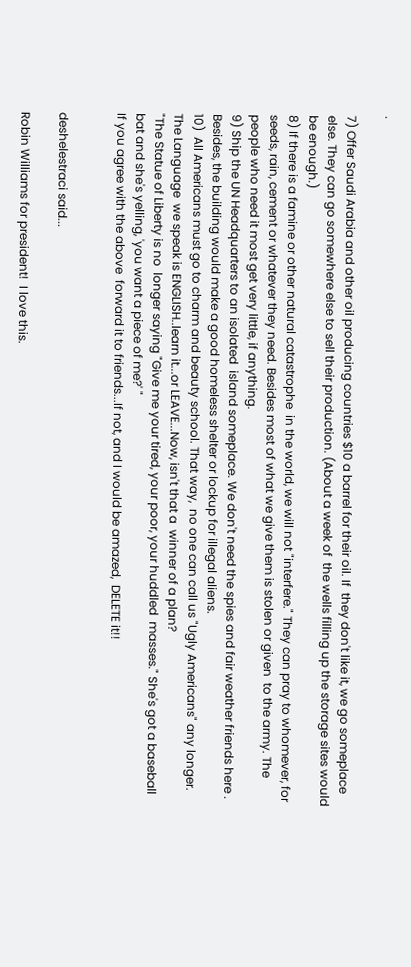.

7) Offer Saudi Arabia and other oil producing countries $10 a barrel for their oil. If  they don't like it, we go someplace else. They can go somewhere else to sell their production. (About a week of  the wells filling up the storage sites would be enough.)
8) If there is a famine or other natural catastrophe  in the world, we will not "interfere." They can pray to whomever, for seeds, rain, cement or whatever they need. Besides most of what we give them is stolen or given  to the army. The people who need it most get very little, if anything.
9) Ship the UN Headquarters to an isolated  island someplace. We don't need the spies and fair weather friends here . Besides, the building would make a good homeless shelter or lockup for illegal aliens.
10)  All Americans must go to charm and beauty school. That way,  no one can call us "Ugly Americans" any longer. The Language  we speak is ENGLISH..learn it...or LEAVE...Now, isn't that a  winner of a plan?
"The Statue of Liberty is no  longer saying "Give me your tired, your poor, your huddled  masses." She's got a baseball bat and she's yelling, 'you want a piece of me?' "
If you agree with the above  forward it to friends...If not, and I would be amazed,  DELETE it!!


deshelestraci said...

Robin Williams for president!  I love this.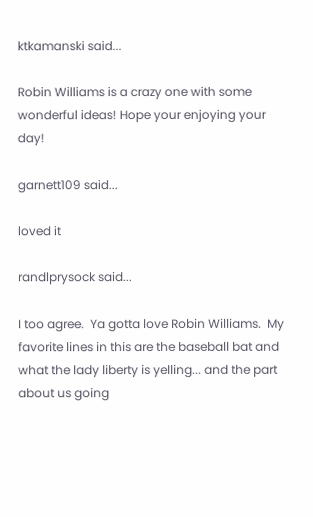ktkamanski said...

Robin Williams is a crazy one with some wonderful ideas! Hope your enjoying your day!

garnett109 said...

loved it

randlprysock said...

I too agree.  Ya gotta love Robin Williams.  My favorite lines in this are the baseball bat and what the lady liberty is yelling... and the part about us going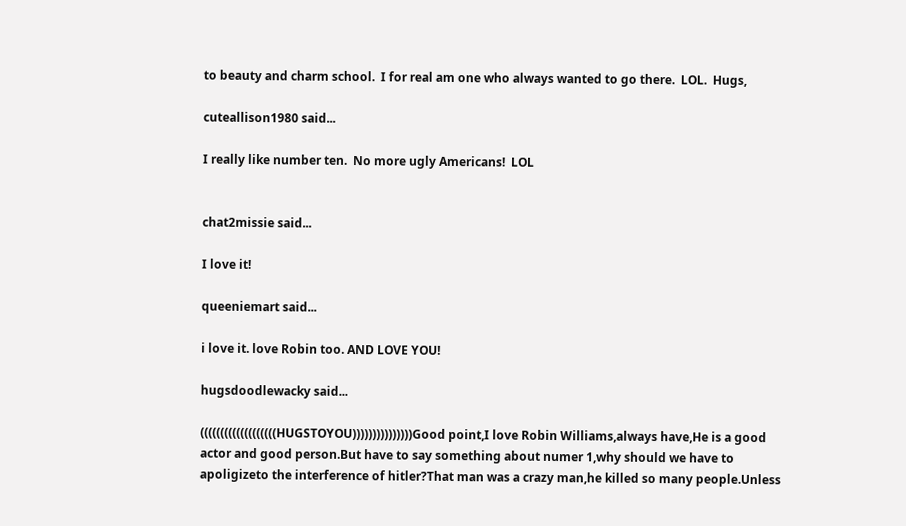to beauty and charm school.  I for real am one who always wanted to go there.  LOL.  Hugs,

cuteallison1980 said...

I really like number ten.  No more ugly Americans!  LOL


chat2missie said...

I love it!

queeniemart said...

i love it. love Robin too. AND LOVE YOU!

hugsdoodlewacky said...

(((((((((((((((((((HUGSTOYOU)))))))))))))))Good point,I love Robin Williams,always have,He is a good actor and good person.But have to say something about numer 1,why should we have to apoligizeto the interference of hitler?That man was a crazy man,he killed so many people.Unless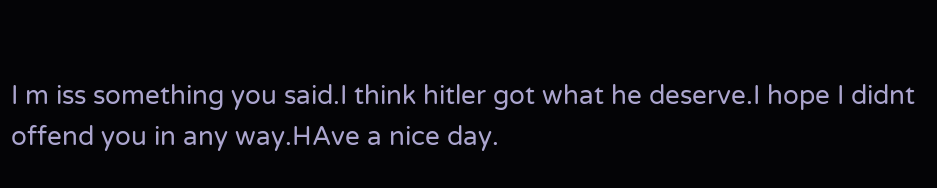I m iss something you said.I think hitler got what he deserve.I hope I didnt offend you in any way.HAve a nice day.